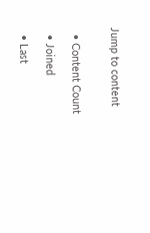Jump to content


  • Content Count

  • Joined

  • Last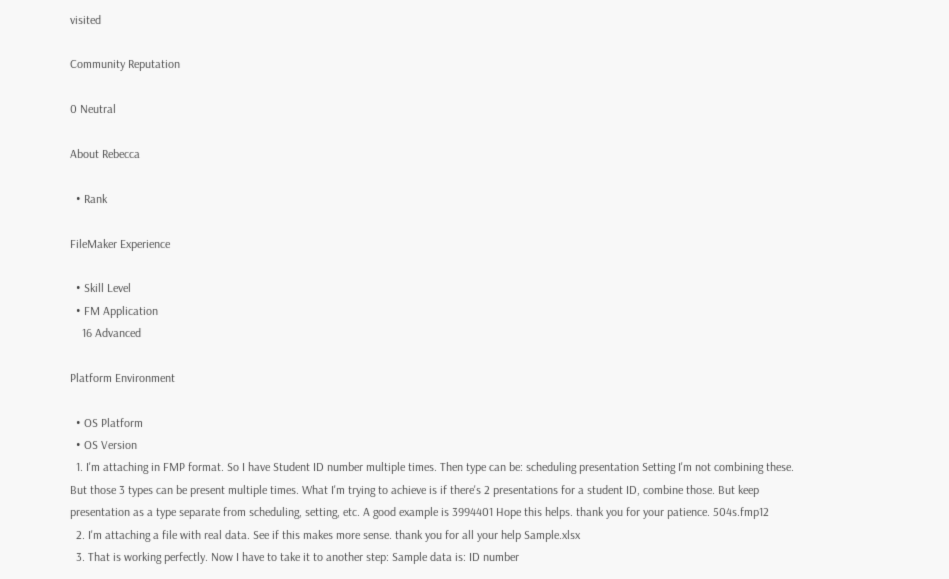visited

Community Reputation

0 Neutral

About Rebecca

  • Rank

FileMaker Experience

  • Skill Level
  • FM Application
    16 Advanced

Platform Environment

  • OS Platform
  • OS Version
  1. I'm attaching in FMP format. So I have Student ID number multiple times. Then type can be: scheduling presentation Setting I'm not combining these. But those 3 types can be present multiple times. What I'm trying to achieve is if there's 2 presentations for a student ID, combine those. But keep presentation as a type separate from scheduling, setting, etc. A good example is 3994401 Hope this helps. thank you for your patience. 504s.fmp12
  2. I'm attaching a file with real data. See if this makes more sense. thank you for all your help Sample.xlsx
  3. That is working perfectly. Now I have to take it to another step: Sample data is: ID number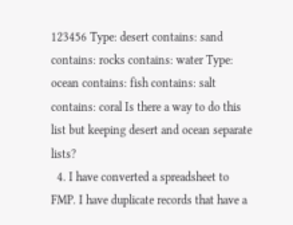123456 Type: desert contains: sand contains: rocks contains: water Type: ocean contains: fish contains: salt contains: coral Is there a way to do this list but keeping desert and ocean separate lists?
  4. I have converted a spreadsheet to FMP. I have duplicate records that have a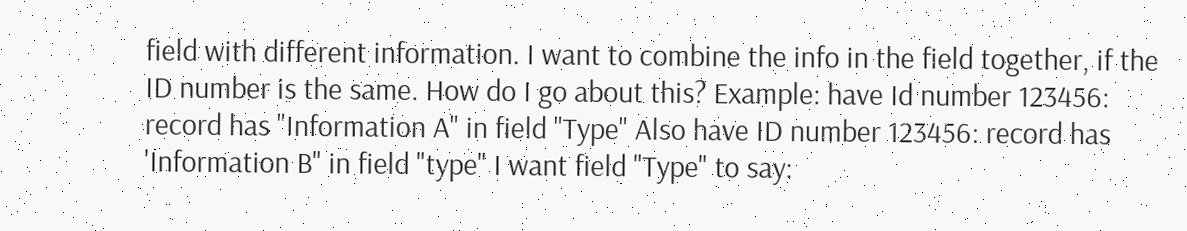field with different information. I want to combine the info in the field together, if the ID number is the same. How do I go about this? Example: have Id number 123456: record has "Information A" in field "Type" Also have ID number 123456: record has 'Information B" in field "type" I want field "Type" to say: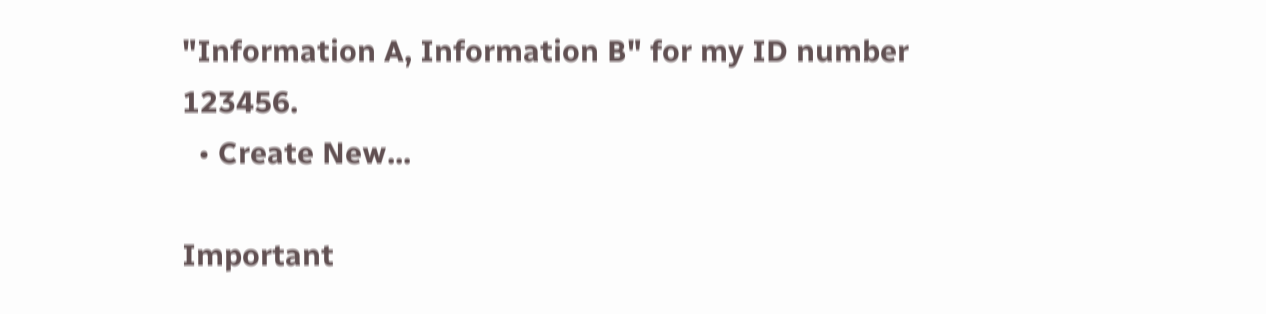"Information A, Information B" for my ID number 123456.
  • Create New...

Important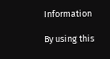Information

By using this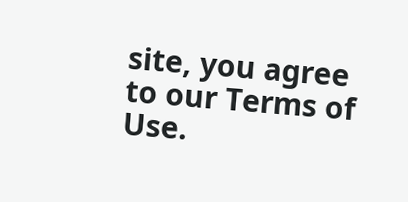site, you agree to our Terms of Use.